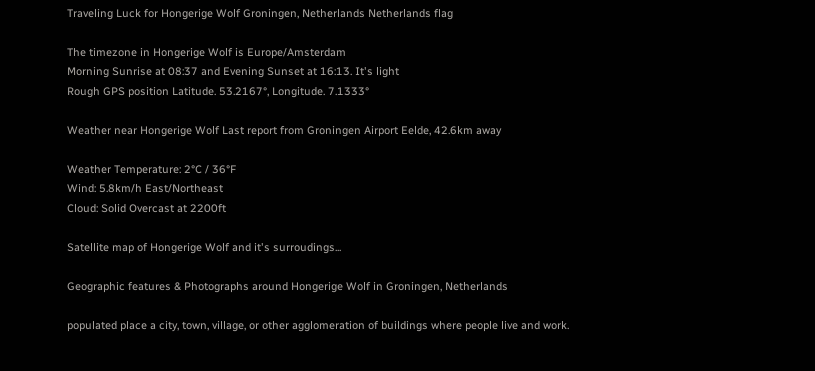Traveling Luck for Hongerige Wolf Groningen, Netherlands Netherlands flag

The timezone in Hongerige Wolf is Europe/Amsterdam
Morning Sunrise at 08:37 and Evening Sunset at 16:13. It's light
Rough GPS position Latitude. 53.2167°, Longitude. 7.1333°

Weather near Hongerige Wolf Last report from Groningen Airport Eelde, 42.6km away

Weather Temperature: 2°C / 36°F
Wind: 5.8km/h East/Northeast
Cloud: Solid Overcast at 2200ft

Satellite map of Hongerige Wolf and it's surroudings...

Geographic features & Photographs around Hongerige Wolf in Groningen, Netherlands

populated place a city, town, village, or other agglomeration of buildings where people live and work.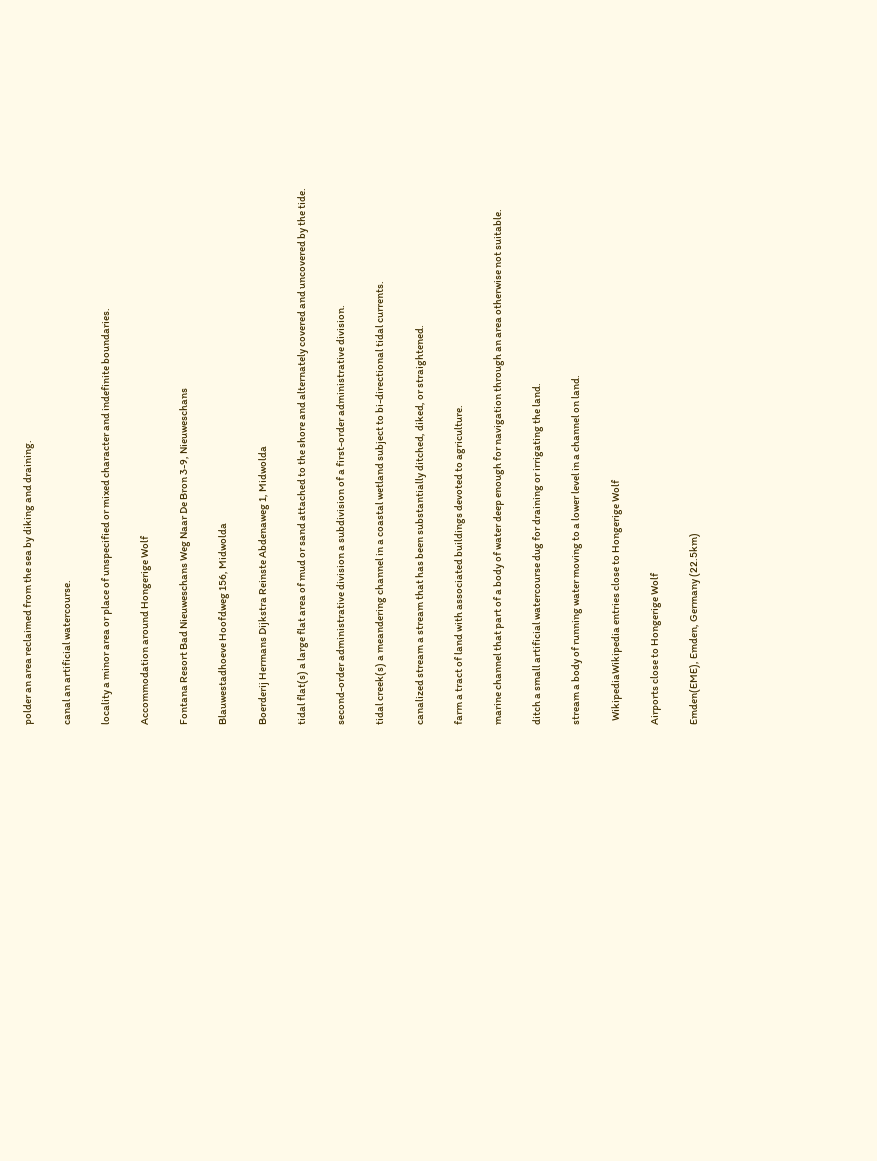polder an area reclaimed from the sea by diking and draining.

canal an artificial watercourse.

locality a minor area or place of unspecified or mixed character and indefinite boundaries.

Accommodation around Hongerige Wolf

Fontana Resort Bad Nieuweschans Weg Naar De Bron 3-9, Nieuweschans

Blauwestadhoeve Hoofdweg 156, Midwolda

Boerderij Hermans Dijkstra Reinste Abdenaweg 1, Midwolda

tidal flat(s) a large flat area of mud or sand attached to the shore and alternately covered and uncovered by the tide.

second-order administrative division a subdivision of a first-order administrative division.

tidal creek(s) a meandering channel in a coastal wetland subject to bi-directional tidal currents.

canalized stream a stream that has been substantially ditched, diked, or straightened.

farm a tract of land with associated buildings devoted to agriculture.

marine channel that part of a body of water deep enough for navigation through an area otherwise not suitable.

ditch a small artificial watercourse dug for draining or irrigating the land.

stream a body of running water moving to a lower level in a channel on land.

  WikipediaWikipedia entries close to Hongerige Wolf

Airports close to Hongerige Wolf

Emden(EME), Emden, Germany (22.5km)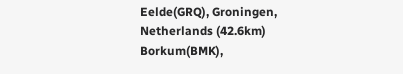Eelde(GRQ), Groningen, Netherlands (42.6km)
Borkum(BMK),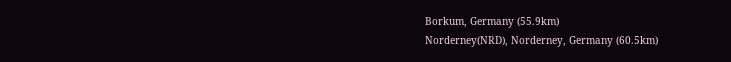Borkum, Germany (55.9km)
Norderney(NRD), Norderney, Germany (60.5km)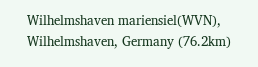Wilhelmshaven mariensiel(WVN), Wilhelmshaven, Germany (76.2km)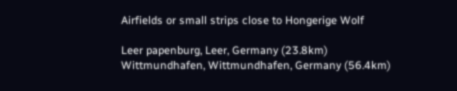Airfields or small strips close to Hongerige Wolf

Leer papenburg, Leer, Germany (23.8km)
Wittmundhafen, Wittmundhafen, Germany (56.4km)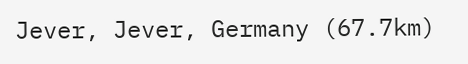Jever, Jever, Germany (67.7km)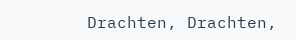Drachten, Drachten,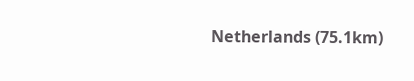Netherlands (75.1km)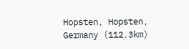Hopsten, Hopsten, Germany (112.3km)